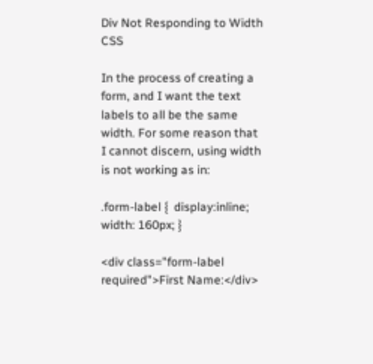Div Not Responding to Width CSS

In the process of creating a form, and I want the text labels to all be the same width. For some reason that I cannot discern, using width is not working as in:

.form-label {  display:inline; width: 160px; }

<div class="form-label required">First Name:</div>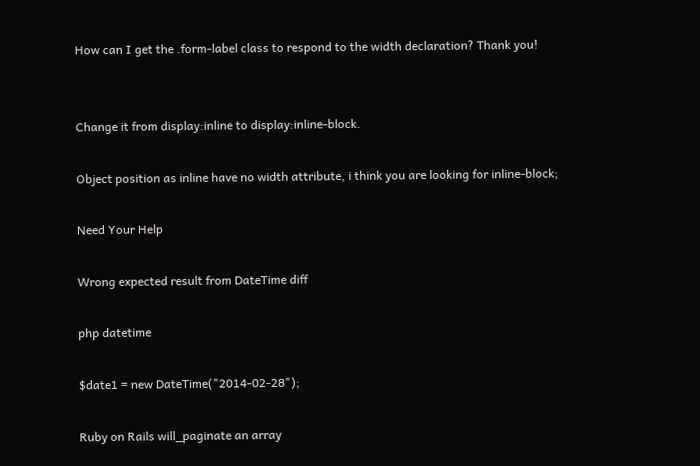How can I get the .form-label class to respond to the width declaration? Thank you!


Change it from display:inline to display:inline-block.

Object position as inline have no width attribute, i think you are looking for inline-block;

Need Your Help

Wrong expected result from DateTime diff

php datetime

$date1 = new DateTime("2014-02-28");

Ruby on Rails will_paginate an array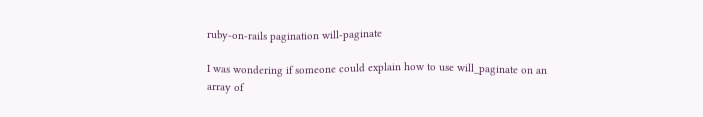ruby-on-rails pagination will-paginate

I was wondering if someone could explain how to use will_paginate on an array of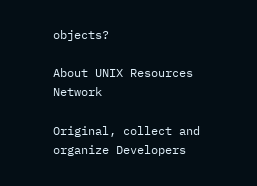objects?

About UNIX Resources Network

Original, collect and organize Developers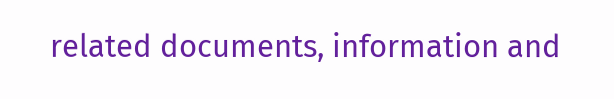related documents, information and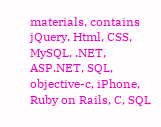materials, contains jQuery, Html, CSS, MySQL, .NET, ASP.NET, SQL, objective-c, iPhone, Ruby on Rails, C, SQL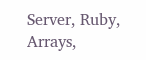Server, Ruby, Arrays,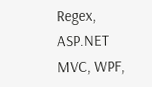Regex, ASP.NET MVC, WPF,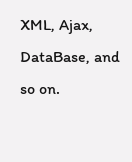XML, Ajax, DataBase, and so on.